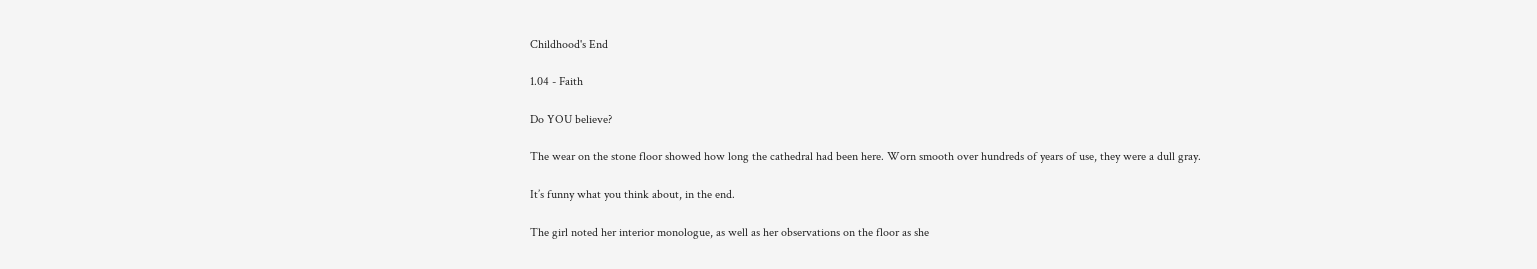Childhood's End

1.04 - Faith

Do YOU believe?

The wear on the stone floor showed how long the cathedral had been here. Worn smooth over hundreds of years of use, they were a dull gray.

It’s funny what you think about, in the end.

The girl noted her interior monologue, as well as her observations on the floor as she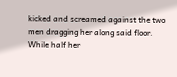kicked and screamed against the two men dragging her along said floor. While half her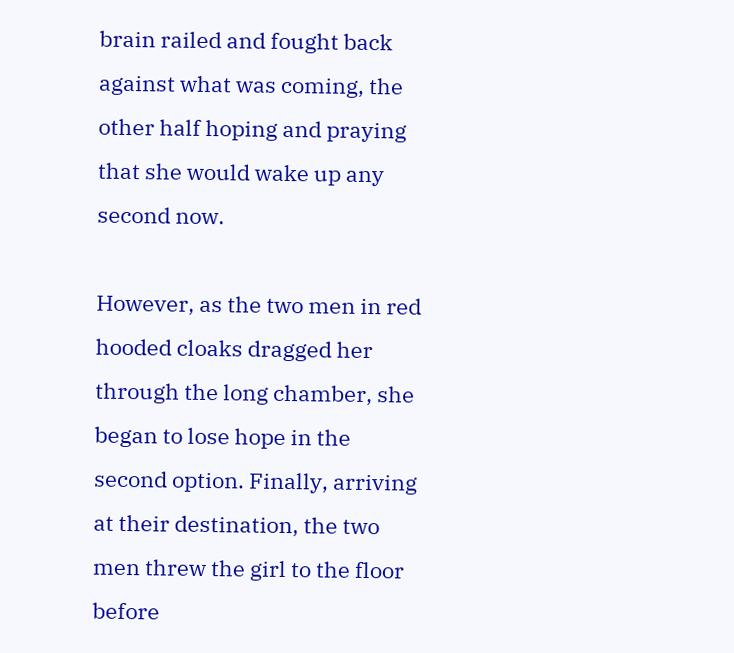brain railed and fought back against what was coming, the other half hoping and praying that she would wake up any second now.

However, as the two men in red hooded cloaks dragged her through the long chamber, she began to lose hope in the second option. Finally, arriving at their destination, the two men threw the girl to the floor before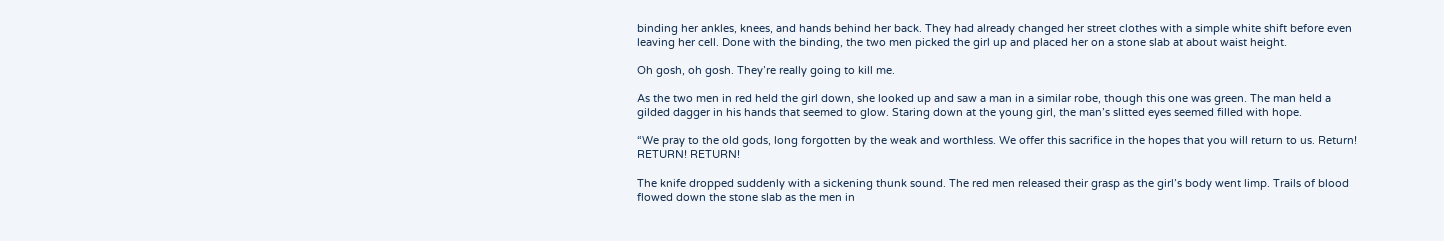binding her ankles, knees, and hands behind her back. They had already changed her street clothes with a simple white shift before even leaving her cell. Done with the binding, the two men picked the girl up and placed her on a stone slab at about waist height.

Oh gosh, oh gosh. They’re really going to kill me.

As the two men in red held the girl down, she looked up and saw a man in a similar robe, though this one was green. The man held a gilded dagger in his hands that seemed to glow. Staring down at the young girl, the man’s slitted eyes seemed filled with hope.

“We pray to the old gods, long forgotten by the weak and worthless. We offer this sacrifice in the hopes that you will return to us. Return! RETURN! RETURN!

The knife dropped suddenly with a sickening thunk sound. The red men released their grasp as the girl’s body went limp. Trails of blood flowed down the stone slab as the men in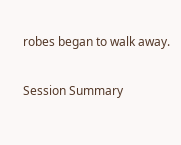robes began to walk away.

Session Summary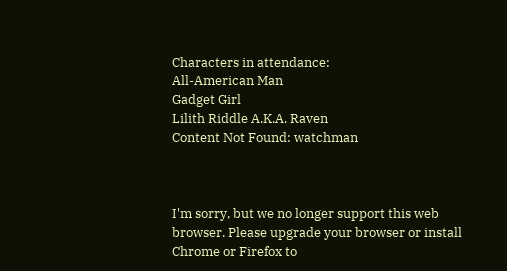Characters in attendance:
All-American Man
Gadget Girl
Lilith Riddle A.K.A. Raven
Content Not Found: watchman



I'm sorry, but we no longer support this web browser. Please upgrade your browser or install Chrome or Firefox to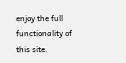enjoy the full functionality of this site.